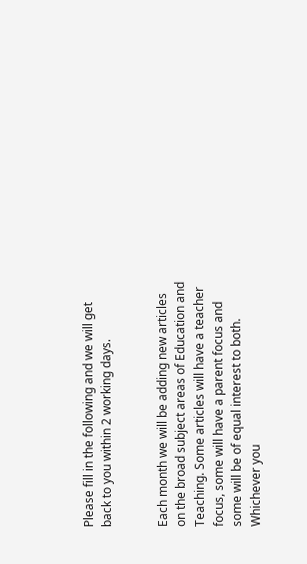Please fill in the following and we will get back to you within 2 working days.


Each month we will be adding new articles on the broad subject areas of Education and Teaching. Some articles will have a teacher focus, some will have a parent focus and some will be of equal interest to both. Whichever you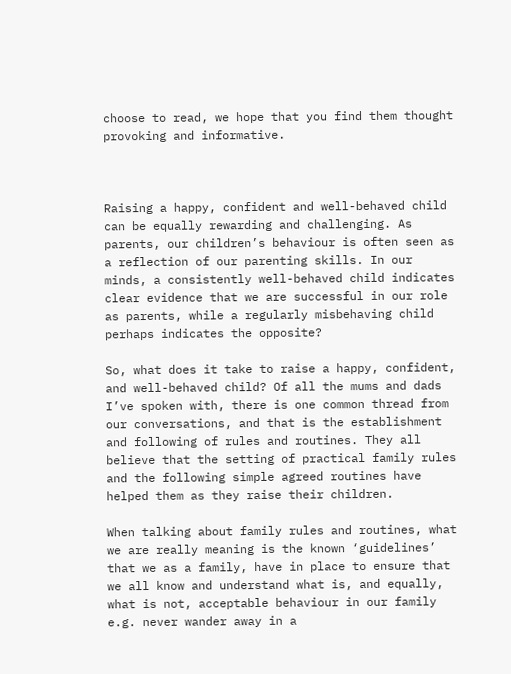choose to read, we hope that you find them thought provoking and informative.



Raising a happy, confident and well-behaved child can be equally rewarding and challenging. As parents, our children’s behaviour is often seen as a reflection of our parenting skills. In our minds, a consistently well-behaved child indicates clear evidence that we are successful in our role as parents, while a regularly misbehaving child perhaps indicates the opposite?

So, what does it take to raise a happy, confident, and well-behaved child? Of all the mums and dads I’ve spoken with, there is one common thread from our conversations, and that is the establishment and following of rules and routines. They all believe that the setting of practical family rules and the following simple agreed routines have helped them as they raise their children.

When talking about family rules and routines, what we are really meaning is the known ‘guidelines’ that we as a family, have in place to ensure that we all know and understand what is, and equally, what is not, acceptable behaviour in our family e.g. never wander away in a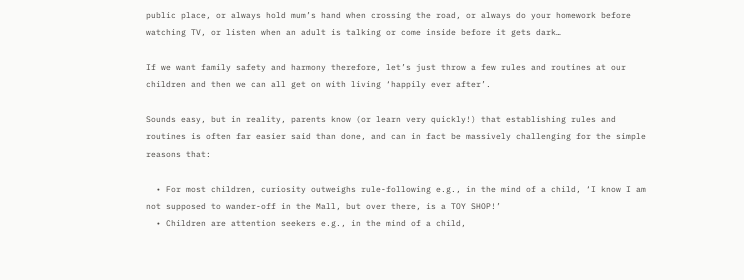public place, or always hold mum’s hand when crossing the road, or always do your homework before watching TV, or listen when an adult is talking or come inside before it gets dark…

If we want family safety and harmony therefore, let’s just throw a few rules and routines at our children and then we can all get on with living ‘happily ever after’.

Sounds easy, but in reality, parents know (or learn very quickly!) that establishing rules and routines is often far easier said than done, and can in fact be massively challenging for the simple reasons that:

  • For most children, curiosity outweighs rule-following e.g., in the mind of a child, ‘I know I am not supposed to wander-off in the Mall, but over there, is a TOY SHOP!’
  • Children are attention seekers e.g., in the mind of a child,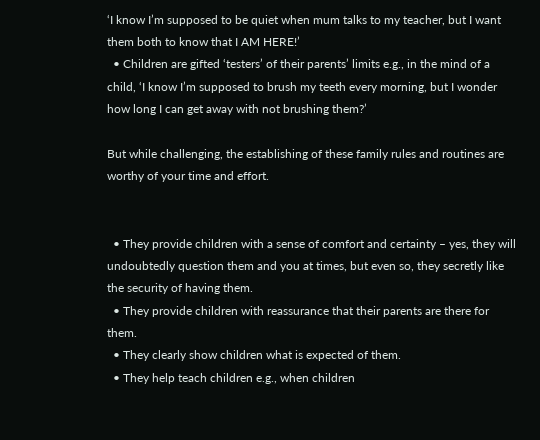‘I know I’m supposed to be quiet when mum talks to my teacher, but I want them both to know that I AM HERE!’
  • Children are gifted ‘testers’ of their parents’ limits e.g., in the mind of a child, ‘I know I’m supposed to brush my teeth every morning, but I wonder how long I can get away with not brushing them?’

But while challenging, the establishing of these family rules and routines are worthy of your time and effort.


  • They provide children with a sense of comfort and certainty – yes, they will undoubtedly question them and you at times, but even so, they secretly like the security of having them.
  • They provide children with reassurance that their parents are there for them.
  • They clearly show children what is expected of them.
  • They help teach children e.g., when children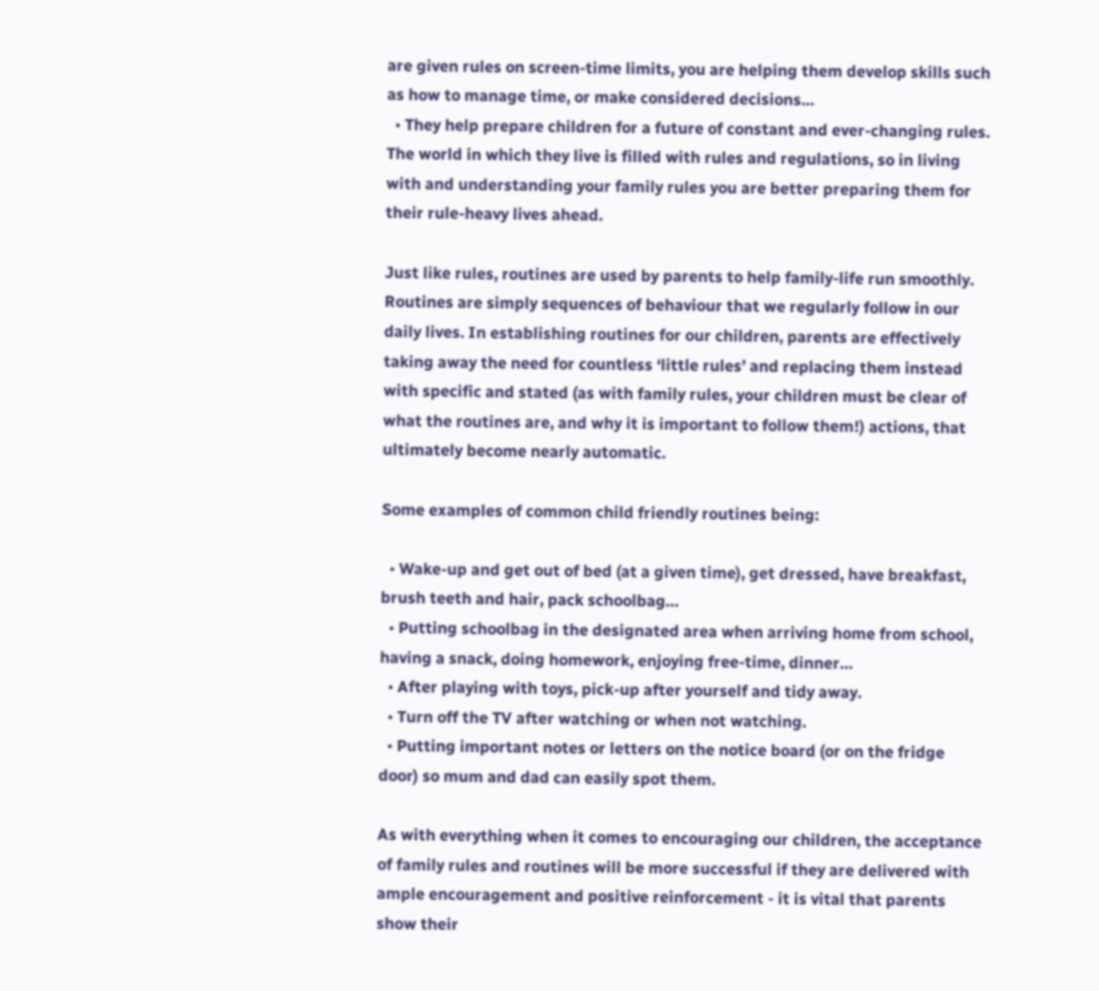are given rules on screen-time limits, you are helping them develop skills such as how to manage time, or make considered decisions…
  • They help prepare children for a future of constant and ever-changing rules. The world in which they live is filled with rules and regulations, so in living with and understanding your family rules you are better preparing them for their rule-heavy lives ahead.

Just like rules, routines are used by parents to help family-life run smoothly. Routines are simply sequences of behaviour that we regularly follow in our daily lives. In establishing routines for our children, parents are effectively taking away the need for countless ‘little rules’ and replacing them instead with specific and stated (as with family rules, your children must be clear of what the routines are, and why it is important to follow them!) actions, that ultimately become nearly automatic.

Some examples of common child friendly routines being:

  • Wake-up and get out of bed (at a given time), get dressed, have breakfast, brush teeth and hair, pack schoolbag…
  • Putting schoolbag in the designated area when arriving home from school, having a snack, doing homework, enjoying free-time, dinner…
  • After playing with toys, pick-up after yourself and tidy away.
  • Turn off the TV after watching or when not watching.
  • Putting important notes or letters on the notice board (or on the fridge door) so mum and dad can easily spot them.

As with everything when it comes to encouraging our children, the acceptance of family rules and routines will be more successful if they are delivered with ample encouragement and positive reinforcement - it is vital that parents show their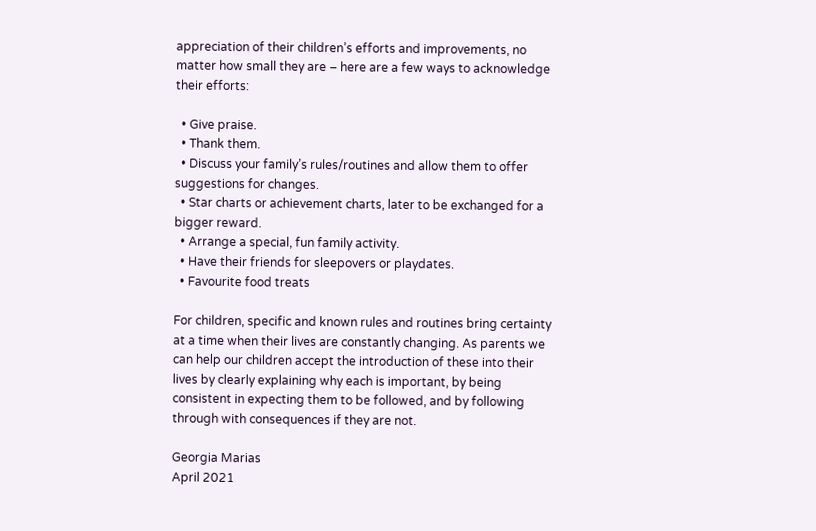appreciation of their children’s efforts and improvements, no matter how small they are – here are a few ways to acknowledge their efforts:

  • Give praise.
  • Thank them.
  • Discuss your family’s rules/routines and allow them to offer suggestions for changes.
  • Star charts or achievement charts, later to be exchanged for a bigger reward.
  • Arrange a special, fun family activity.
  • Have their friends for sleepovers or playdates.
  • Favourite food treats

For children, specific and known rules and routines bring certainty at a time when their lives are constantly changing. As parents we can help our children accept the introduction of these into their lives by clearly explaining why each is important, by being consistent in expecting them to be followed, and by following through with consequences if they are not.

Georgia Marias
April 2021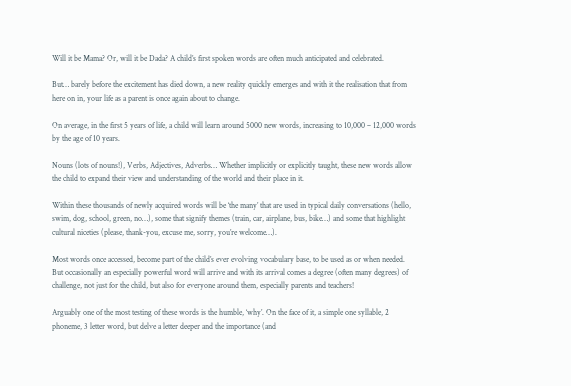Will it be Mama? Or, will it be Dada? A child’s first spoken words are often much anticipated and celebrated.

But… barely before the excitement has died down, a new reality quickly emerges and with it the realisation that from here on in, your life as a parent is once again about to change.

On average, in the first 5 years of life, a child will learn around 5000 new words, increasing to 10,000 – 12,000 words by the age of 10 years.

Nouns (lots of nouns!), Verbs, Adjectives, Adverbs… Whether implicitly or explicitly taught, these new words allow the child to expand their view and understanding of the world and their place in it.

Within these thousands of newly acquired words will be ‘the many’ that are used in typical daily conversations (hello, swim, dog, school, green, no…), some that signify themes (train, car, airplane, bus, bike…) and some that highlight cultural niceties (please, thank-you, excuse me, sorry, you’re welcome…).

Most words once accessed, become part of the child’s ever evolving vocabulary base, to be used as or when needed. But occasionally an especially powerful word will arrive and with its arrival comes a degree (often many degrees) of challenge, not just for the child, but also for everyone around them, especially parents and teachers!

Arguably one of the most testing of these words is the humble, ‘why’. On the face of it, a simple one syllable, 2 phoneme, 3 letter word, but delve a letter deeper and the importance (and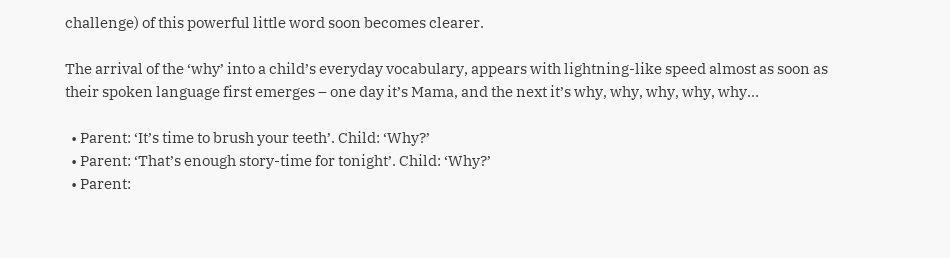challenge) of this powerful little word soon becomes clearer.

The arrival of the ‘why’ into a child’s everyday vocabulary, appears with lightning-like speed almost as soon as their spoken language first emerges – one day it’s Mama, and the next it’s why, why, why, why, why…

  • Parent: ‘It’s time to brush your teeth’. Child: ‘Why?’
  • Parent: ‘That’s enough story-time for tonight’. Child: ‘Why?’
  • Parent: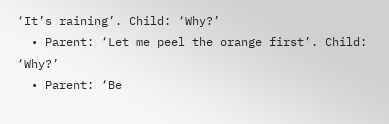‘It’s raining’. Child: ‘Why?’
  • Parent: ‘Let me peel the orange first’. Child: ‘Why?’
  • Parent: ‘Be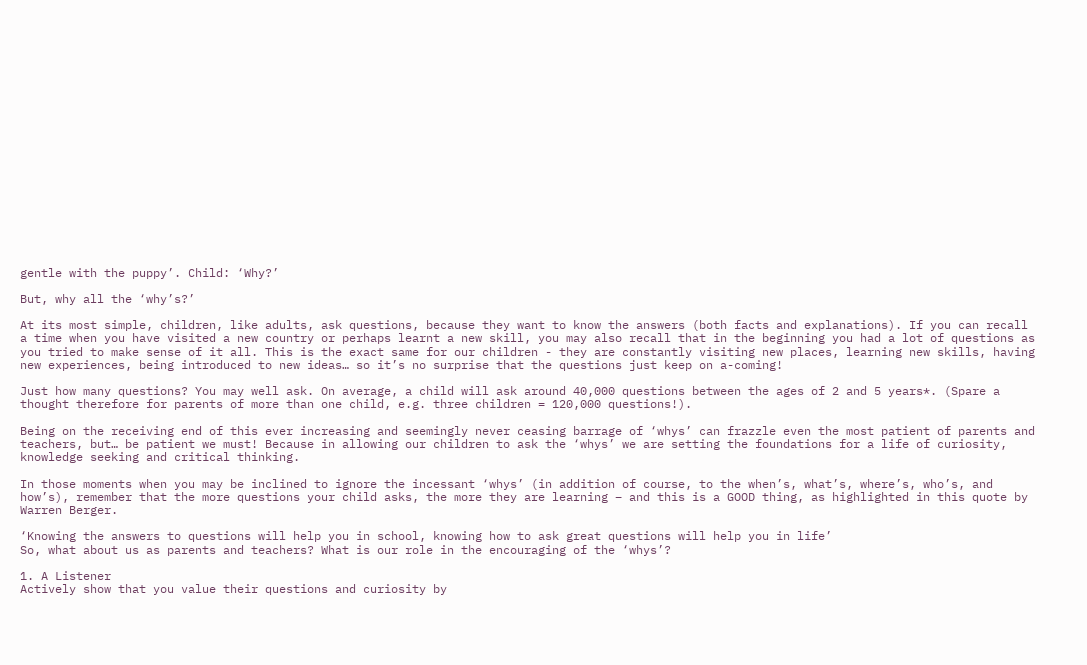gentle with the puppy’. Child: ‘Why?’

But, why all the ‘why’s?’

At its most simple, children, like adults, ask questions, because they want to know the answers (both facts and explanations). If you can recall a time when you have visited a new country or perhaps learnt a new skill, you may also recall that in the beginning you had a lot of questions as you tried to make sense of it all. This is the exact same for our children - they are constantly visiting new places, learning new skills, having new experiences, being introduced to new ideas… so it’s no surprise that the questions just keep on a-coming!

Just how many questions? You may well ask. On average, a child will ask around 40,000 questions between the ages of 2 and 5 years*. (Spare a thought therefore for parents of more than one child, e.g. three children = 120,000 questions!).

Being on the receiving end of this ever increasing and seemingly never ceasing barrage of ‘whys’ can frazzle even the most patient of parents and teachers, but… be patient we must! Because in allowing our children to ask the ‘whys’ we are setting the foundations for a life of curiosity, knowledge seeking and critical thinking.

In those moments when you may be inclined to ignore the incessant ‘whys’ (in addition of course, to the when’s, what’s, where’s, who’s, and how’s), remember that the more questions your child asks, the more they are learning – and this is a GOOD thing, as highlighted in this quote by Warren Berger.

‘Knowing the answers to questions will help you in school, knowing how to ask great questions will help you in life’
So, what about us as parents and teachers? What is our role in the encouraging of the ‘whys’?

1. A Listener
Actively show that you value their questions and curiosity by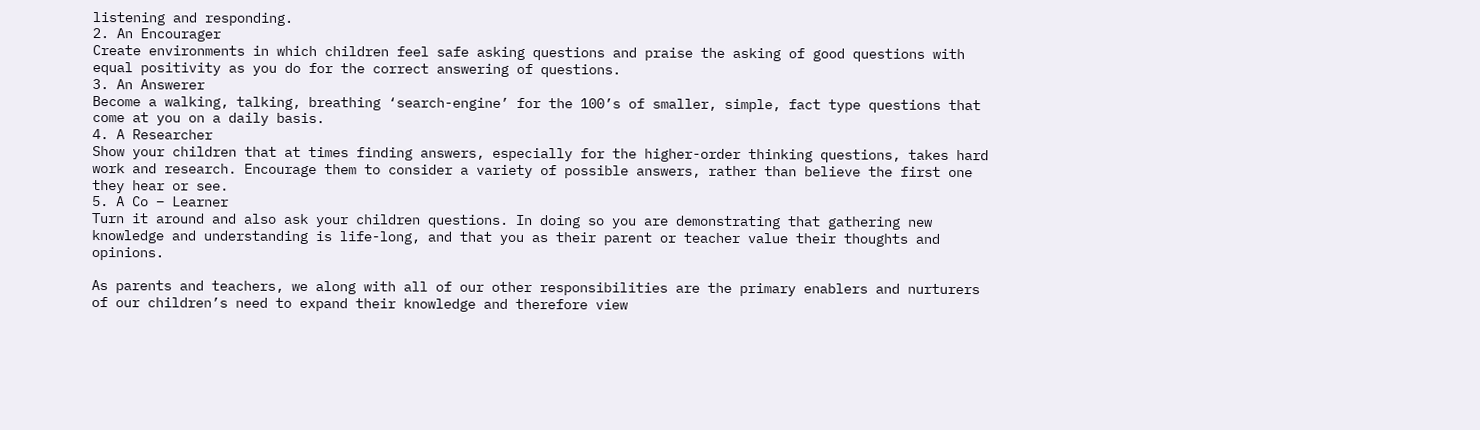listening and responding.
2. An Encourager
Create environments in which children feel safe asking questions and praise the asking of good questions with equal positivity as you do for the correct answering of questions.
3. An Answerer
Become a walking, talking, breathing ‘search-engine’ for the 100’s of smaller, simple, fact type questions that come at you on a daily basis.
4. A Researcher
Show your children that at times finding answers, especially for the higher-order thinking questions, takes hard work and research. Encourage them to consider a variety of possible answers, rather than believe the first one they hear or see.
5. A Co – Learner
Turn it around and also ask your children questions. In doing so you are demonstrating that gathering new knowledge and understanding is life-long, and that you as their parent or teacher value their thoughts and opinions.

As parents and teachers, we along with all of our other responsibilities are the primary enablers and nurturers of our children’s need to expand their knowledge and therefore view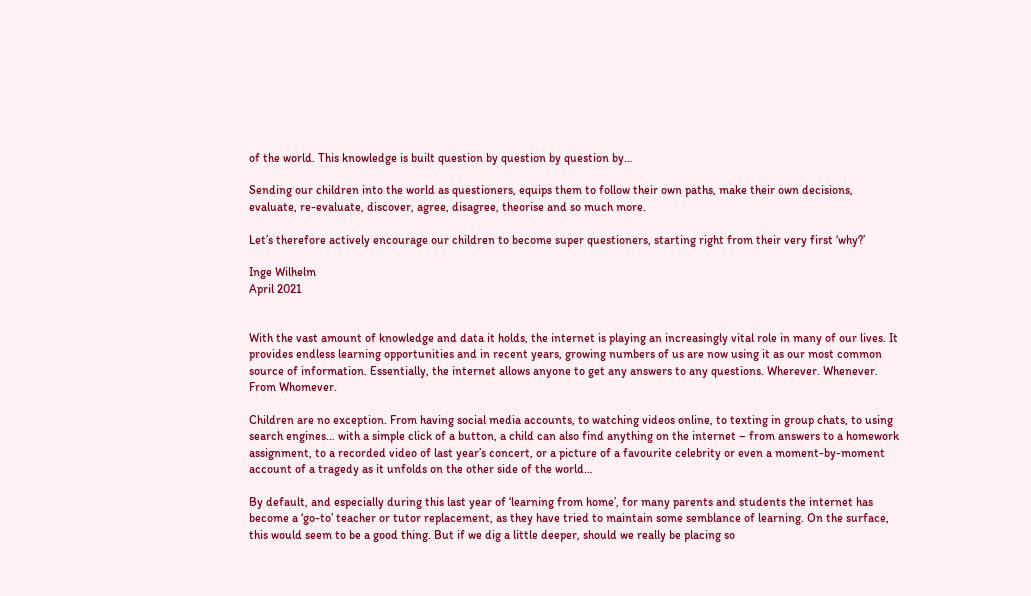of the world. This knowledge is built question by question by question by…

Sending our children into the world as questioners, equips them to follow their own paths, make their own decisions, evaluate, re-evaluate, discover, agree, disagree, theorise and so much more.

Let’s therefore actively encourage our children to become super questioners, starting right from their very first ‘why?’

Inge Wilhelm
April 2021


With the vast amount of knowledge and data it holds, the internet is playing an increasingly vital role in many of our lives. It provides endless learning opportunities and in recent years, growing numbers of us are now using it as our most common source of information. Essentially, the internet allows anyone to get any answers to any questions. Wherever. Whenever. From Whomever.

Children are no exception. From having social media accounts, to watching videos online, to texting in group chats, to using search engines… with a simple click of a button, a child can also find anything on the internet – from answers to a homework assignment, to a recorded video of last year’s concert, or a picture of a favourite celebrity or even a moment-by-moment account of a tragedy as it unfolds on the other side of the world…

By default, and especially during this last year of ‘learning from home’, for many parents and students the internet has become a ‘go-to’ teacher or tutor replacement, as they have tried to maintain some semblance of learning. On the surface, this would seem to be a good thing. But if we dig a little deeper, should we really be placing so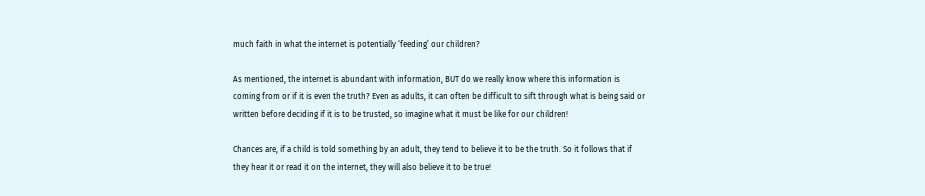much faith in what the internet is potentially ‘feeding’ our children?

As mentioned, the internet is abundant with information, BUT do we really know where this information is coming from or if it is even the truth? Even as adults, it can often be difficult to sift through what is being said or written before deciding if it is to be trusted, so imagine what it must be like for our children!

Chances are, if a child is told something by an adult, they tend to believe it to be the truth. So it follows that if they hear it or read it on the internet, they will also believe it to be true!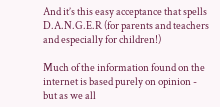And it’s this easy acceptance that spells D.A.N.G.E.R (for parents and teachers and especially for children!)

Much of the information found on the internet is based purely on opinion - but as we all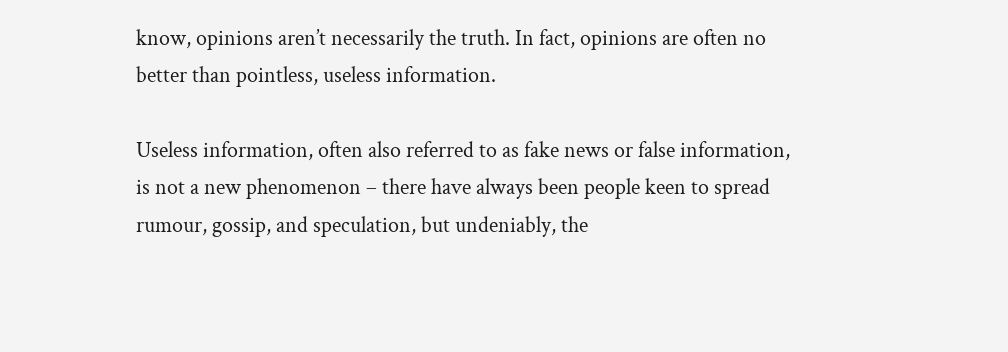know, opinions aren’t necessarily the truth. In fact, opinions are often no better than pointless, useless information.

Useless information, often also referred to as fake news or false information, is not a new phenomenon – there have always been people keen to spread rumour, gossip, and speculation, but undeniably, the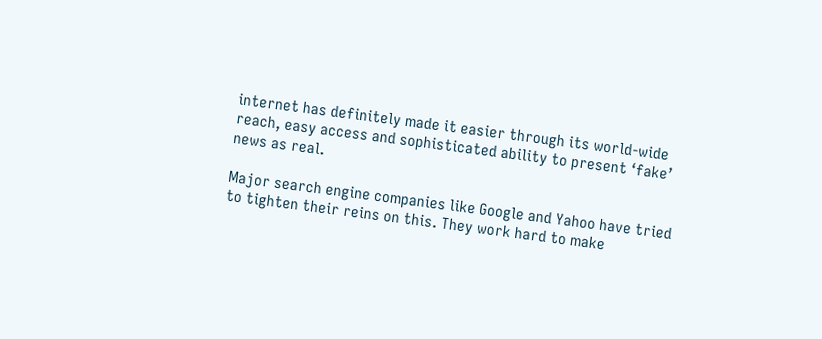internet has definitely made it easier through its world-wide reach, easy access and sophisticated ability to present ‘fake’ news as real.

Major search engine companies like Google and Yahoo have tried to tighten their reins on this. They work hard to make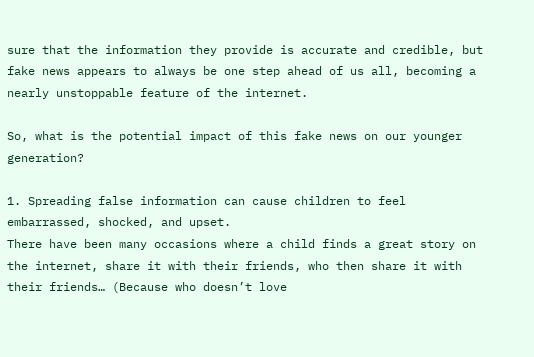sure that the information they provide is accurate and credible, but fake news appears to always be one step ahead of us all, becoming a nearly unstoppable feature of the internet.

So, what is the potential impact of this fake news on our younger generation?

1. Spreading false information can cause children to feel embarrassed, shocked, and upset.
There have been many occasions where a child finds a great story on the internet, share it with their friends, who then share it with their friends… (Because who doesn’t love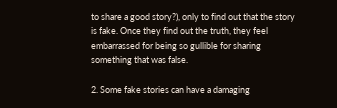to share a good story?), only to find out that the story is fake. Once they find out the truth, they feel embarrassed for being so gullible for sharing something that was false.

2. Some fake stories can have a damaging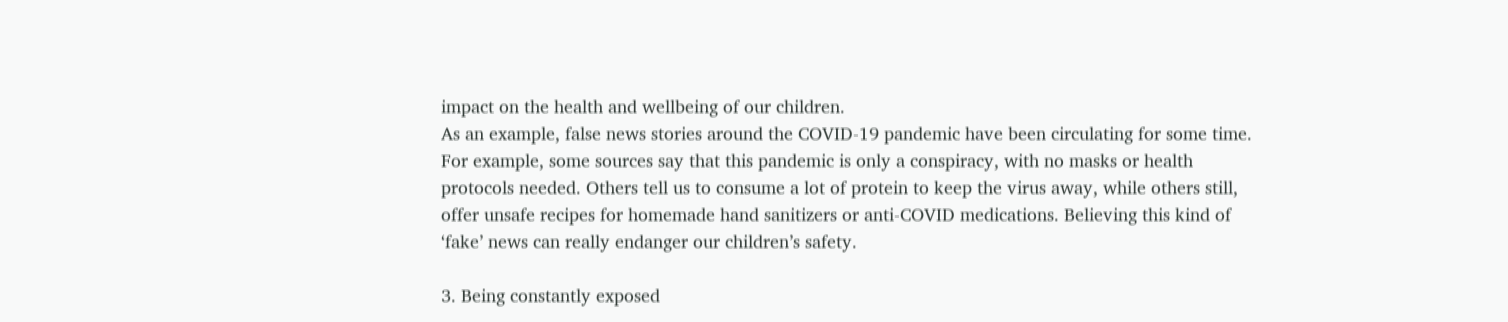impact on the health and wellbeing of our children.
As an example, false news stories around the COVID-19 pandemic have been circulating for some time. For example, some sources say that this pandemic is only a conspiracy, with no masks or health protocols needed. Others tell us to consume a lot of protein to keep the virus away, while others still, offer unsafe recipes for homemade hand sanitizers or anti-COVID medications. Believing this kind of ‘fake’ news can really endanger our children’s safety.

3. Being constantly exposed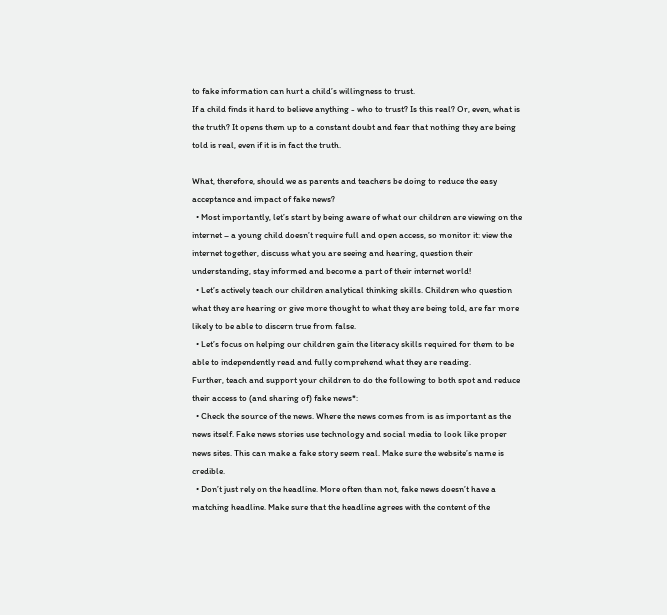to fake information can hurt a child’s willingness to trust.
If a child finds it hard to believe anything - who to trust? Is this real? Or, even, what is the truth? It opens them up to a constant doubt and fear that nothing they are being told is real, even if it is in fact the truth.

What, therefore, should we as parents and teachers be doing to reduce the easy acceptance and impact of fake news?
  • Most importantly, let’s start by being aware of what our children are viewing on the internet – a young child doesn’t require full and open access, so monitor it: view the internet together, discuss what you are seeing and hearing, question their understanding, stay informed and become a part of their internet world!
  • Let’s actively teach our children analytical thinking skills. Children who question what they are hearing or give more thought to what they are being told, are far more likely to be able to discern true from false.
  • Let’s focus on helping our children gain the literacy skills required for them to be able to independently read and fully comprehend what they are reading.
Further, teach and support your children to do the following to both spot and reduce their access to (and sharing of) fake news*:
  • Check the source of the news. Where the news comes from is as important as the news itself. Fake news stories use technology and social media to look like proper news sites. This can make a fake story seem real. Make sure the website’s name is credible.
  • Don’t just rely on the headline. More often than not, fake news doesn’t have a matching headline. Make sure that the headline agrees with the content of the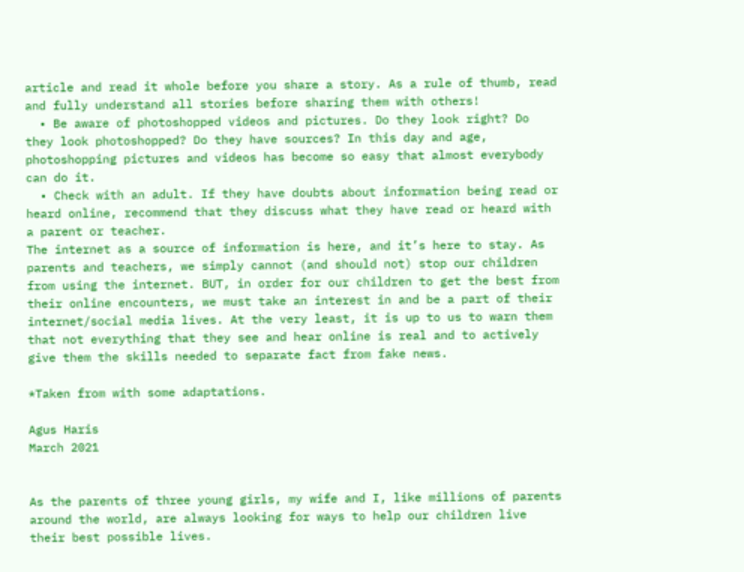article and read it whole before you share a story. As a rule of thumb, read and fully understand all stories before sharing them with others!
  • Be aware of photoshopped videos and pictures. Do they look right? Do they look photoshopped? Do they have sources? In this day and age, photoshopping pictures and videos has become so easy that almost everybody can do it.
  • Check with an adult. If they have doubts about information being read or heard online, recommend that they discuss what they have read or heard with a parent or teacher.
The internet as a source of information is here, and it’s here to stay. As parents and teachers, we simply cannot (and should not) stop our children from using the internet. BUT, in order for our children to get the best from their online encounters, we must take an interest in and be a part of their internet/social media lives. At the very least, it is up to us to warn them that not everything that they see and hear online is real and to actively give them the skills needed to separate fact from fake news.

*Taken from with some adaptations.

Agus Haris
March 2021


As the parents of three young girls, my wife and I, like millions of parents around the world, are always looking for ways to help our children live their best possible lives.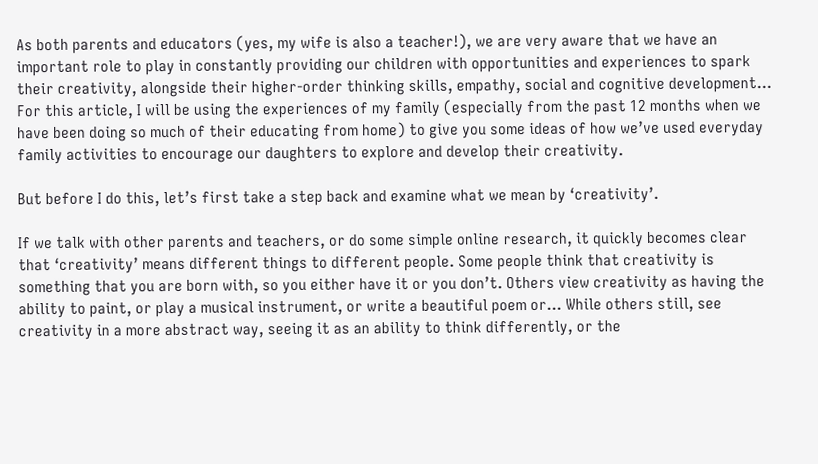As both parents and educators (yes, my wife is also a teacher!), we are very aware that we have an important role to play in constantly providing our children with opportunities and experiences to spark their creativity, alongside their higher-order thinking skills, empathy, social and cognitive development…
For this article, I will be using the experiences of my family (especially from the past 12 months when we have been doing so much of their educating from home) to give you some ideas of how we’ve used everyday family activities to encourage our daughters to explore and develop their creativity.

But before I do this, let’s first take a step back and examine what we mean by ‘creativity’.

If we talk with other parents and teachers, or do some simple online research, it quickly becomes clear that ‘creativity’ means different things to different people. Some people think that creativity is something that you are born with, so you either have it or you don’t. Others view creativity as having the ability to paint, or play a musical instrument, or write a beautiful poem or… While others still, see creativity in a more abstract way, seeing it as an ability to think differently, or the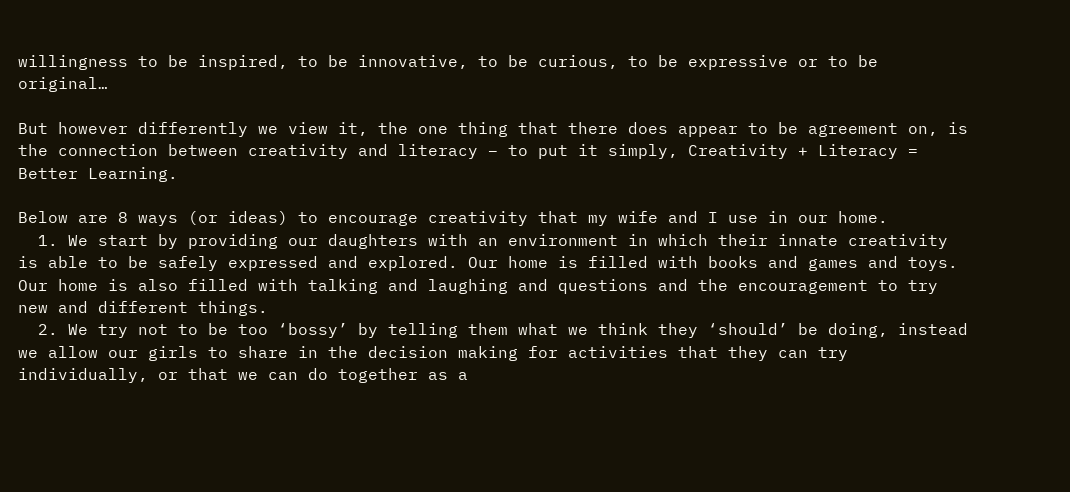willingness to be inspired, to be innovative, to be curious, to be expressive or to be original…

But however differently we view it, the one thing that there does appear to be agreement on, is the connection between creativity and literacy – to put it simply, Creativity + Literacy = Better Learning.

Below are 8 ways (or ideas) to encourage creativity that my wife and I use in our home.
  1. We start by providing our daughters with an environment in which their innate creativity is able to be safely expressed and explored. Our home is filled with books and games and toys. Our home is also filled with talking and laughing and questions and the encouragement to try new and different things.
  2. We try not to be too ‘bossy’ by telling them what we think they ‘should’ be doing, instead we allow our girls to share in the decision making for activities that they can try individually, or that we can do together as a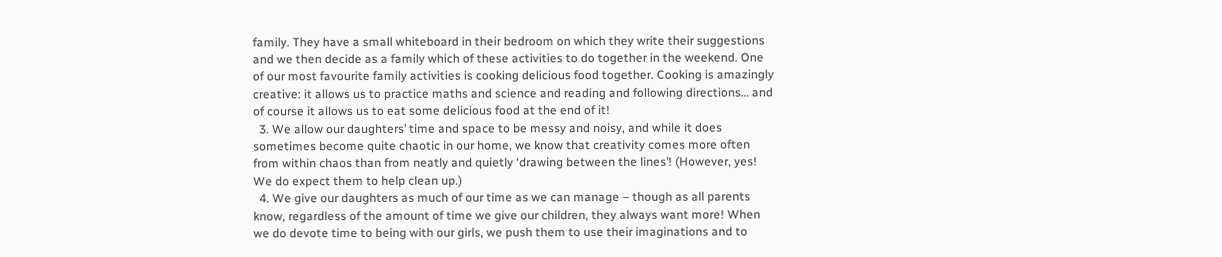family. They have a small whiteboard in their bedroom on which they write their suggestions and we then decide as a family which of these activities to do together in the weekend. One of our most favourite family activities is cooking delicious food together. Cooking is amazingly creative: it allows us to practice maths and science and reading and following directions… and of course it allows us to eat some delicious food at the end of it!
  3. We allow our daughters’ time and space to be messy and noisy, and while it does sometimes become quite chaotic in our home, we know that creativity comes more often from within chaos than from neatly and quietly ‘drawing between the lines’! (However, yes! We do expect them to help clean up.)
  4. We give our daughters as much of our time as we can manage – though as all parents know, regardless of the amount of time we give our children, they always want more! When we do devote time to being with our girls, we push them to use their imaginations and to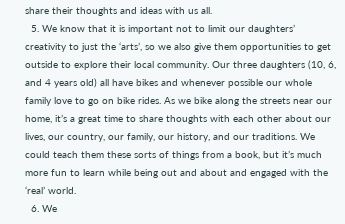share their thoughts and ideas with us all.
  5. We know that it is important not to limit our daughters’ creativity to just the ‘arts’, so we also give them opportunities to get outside to explore their local community. Our three daughters (10, 6, and 4 years old) all have bikes and whenever possible our whole family love to go on bike rides. As we bike along the streets near our home, it’s a great time to share thoughts with each other about our lives, our country, our family, our history, and our traditions. We could teach them these sorts of things from a book, but it’s much more fun to learn while being out and about and engaged with the ‘real’ world.
  6. We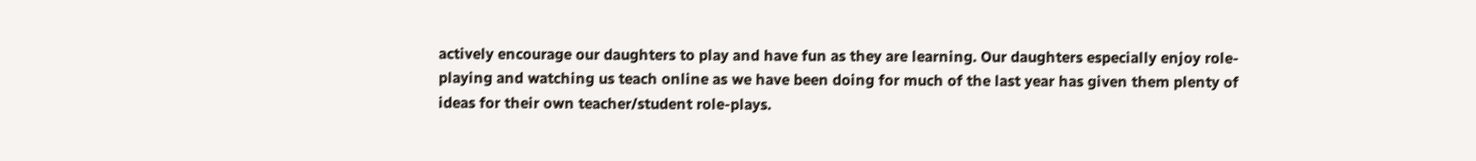actively encourage our daughters to play and have fun as they are learning. Our daughters especially enjoy role-playing and watching us teach online as we have been doing for much of the last year has given them plenty of ideas for their own teacher/student role-plays.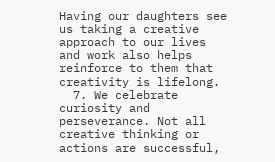Having our daughters see us taking a creative approach to our lives and work also helps reinforce to them that creativity is lifelong.
  7. We celebrate curiosity and perseverance. Not all creative thinking or actions are successful,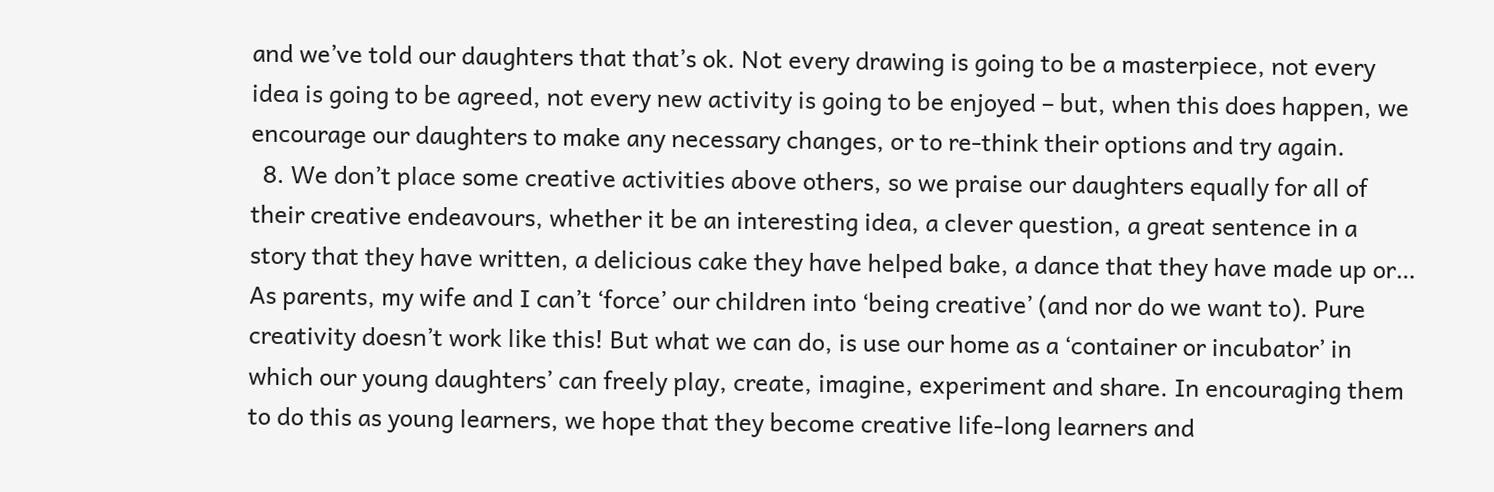and we’ve told our daughters that that’s ok. Not every drawing is going to be a masterpiece, not every idea is going to be agreed, not every new activity is going to be enjoyed – but, when this does happen, we encourage our daughters to make any necessary changes, or to re-think their options and try again.
  8. We don’t place some creative activities above others, so we praise our daughters equally for all of their creative endeavours, whether it be an interesting idea, a clever question, a great sentence in a story that they have written, a delicious cake they have helped bake, a dance that they have made up or…
As parents, my wife and I can’t ‘force’ our children into ‘being creative’ (and nor do we want to). Pure creativity doesn’t work like this! But what we can do, is use our home as a ‘container or incubator’ in which our young daughters’ can freely play, create, imagine, experiment and share. In encouraging them to do this as young learners, we hope that they become creative life-long learners and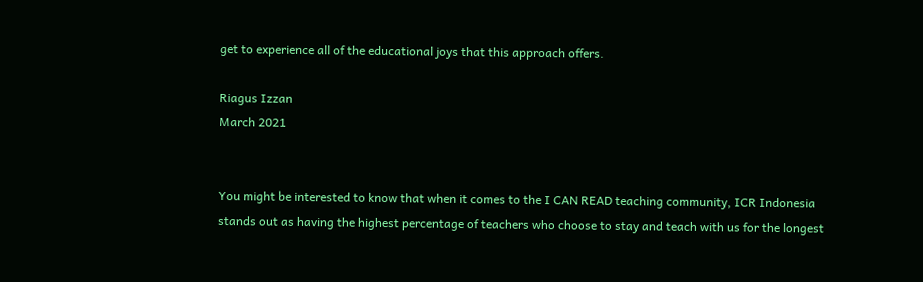get to experience all of the educational joys that this approach offers.

Riagus Izzan
March 2021


You might be interested to know that when it comes to the I CAN READ teaching community, ICR Indonesia stands out as having the highest percentage of teachers who choose to stay and teach with us for the longest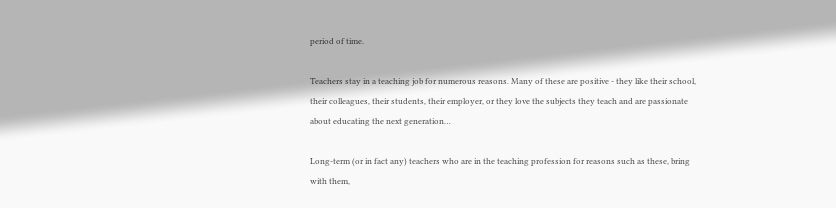period of time.

Teachers stay in a teaching job for numerous reasons. Many of these are positive - they like their school, their colleagues, their students, their employer, or they love the subjects they teach and are passionate about educating the next generation…

Long-term (or in fact any) teachers who are in the teaching profession for reasons such as these, bring with them,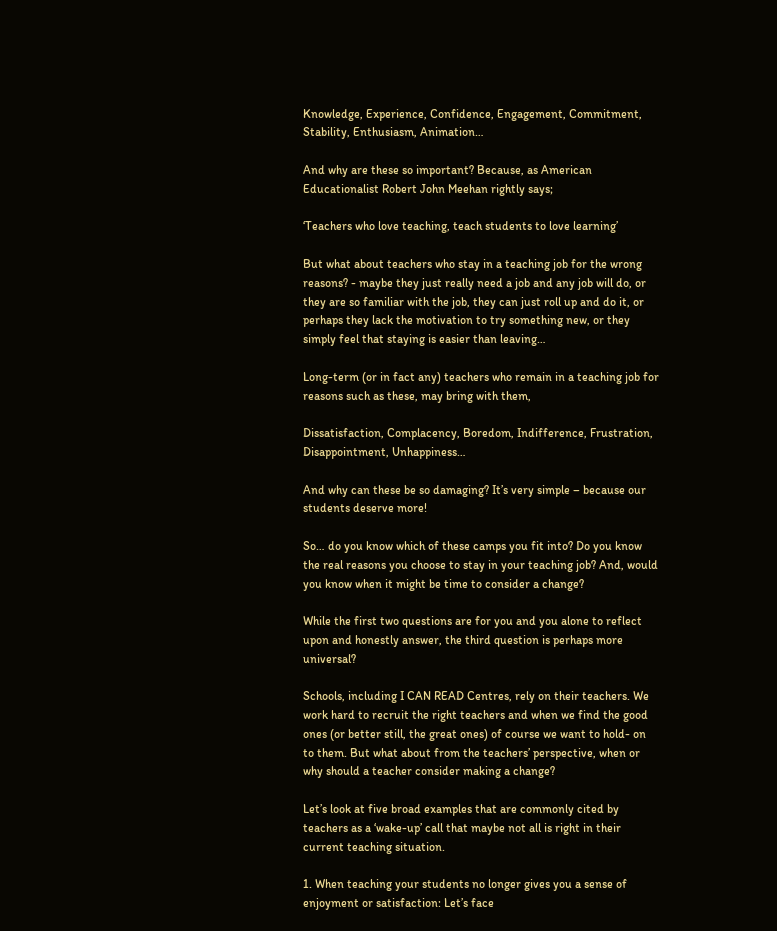Knowledge, Experience, Confidence, Engagement, Commitment, Stability, Enthusiasm, Animation…

And why are these so important? Because, as American Educationalist Robert John Meehan rightly says;

‘Teachers who love teaching, teach students to love learning’

But what about teachers who stay in a teaching job for the wrong reasons? - maybe they just really need a job and any job will do, or they are so familiar with the job, they can just roll up and do it, or perhaps they lack the motivation to try something new, or they simply feel that staying is easier than leaving…

Long-term (or in fact any) teachers who remain in a teaching job for reasons such as these, may bring with them,

Dissatisfaction, Complacency, Boredom, Indifference, Frustration, Disappointment, Unhappiness…

And why can these be so damaging? It’s very simple – because our students deserve more!

So… do you know which of these camps you fit into? Do you know the real reasons you choose to stay in your teaching job? And, would you know when it might be time to consider a change?

While the first two questions are for you and you alone to reflect upon and honestly answer, the third question is perhaps more universal?

Schools, including I CAN READ Centres, rely on their teachers. We work hard to recruit the right teachers and when we find the good ones (or better still, the great ones) of course we want to hold- on to them. But what about from the teachers’ perspective, when or why should a teacher consider making a change?

Let’s look at five broad examples that are commonly cited by teachers as a ‘wake-up’ call that maybe not all is right in their current teaching situation.

1. When teaching your students no longer gives you a sense of enjoyment or satisfaction: Let’s face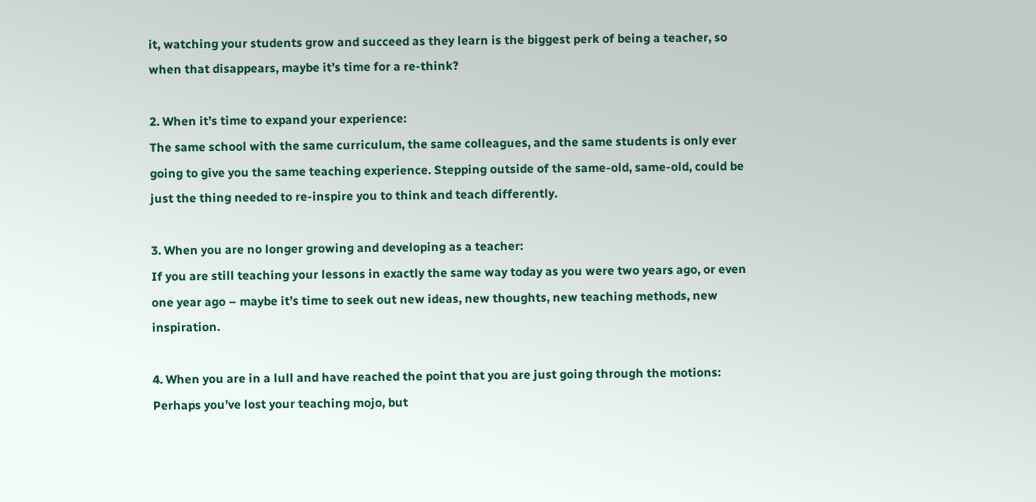it, watching your students grow and succeed as they learn is the biggest perk of being a teacher, so when that disappears, maybe it’s time for a re-think?

2. When it’s time to expand your experience:
The same school with the same curriculum, the same colleagues, and the same students is only ever going to give you the same teaching experience. Stepping outside of the same-old, same-old, could be just the thing needed to re-inspire you to think and teach differently.

3. When you are no longer growing and developing as a teacher:
If you are still teaching your lessons in exactly the same way today as you were two years ago, or even one year ago – maybe it’s time to seek out new ideas, new thoughts, new teaching methods, new inspiration.

4. When you are in a lull and have reached the point that you are just going through the motions:
Perhaps you’ve lost your teaching mojo, but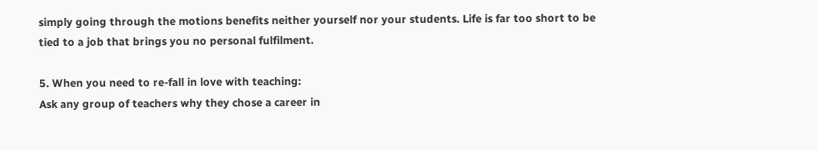simply going through the motions benefits neither yourself nor your students. Life is far too short to be tied to a job that brings you no personal fulfilment.

5. When you need to re-fall in love with teaching:
Ask any group of teachers why they chose a career in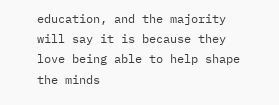education, and the majority will say it is because they love being able to help shape the minds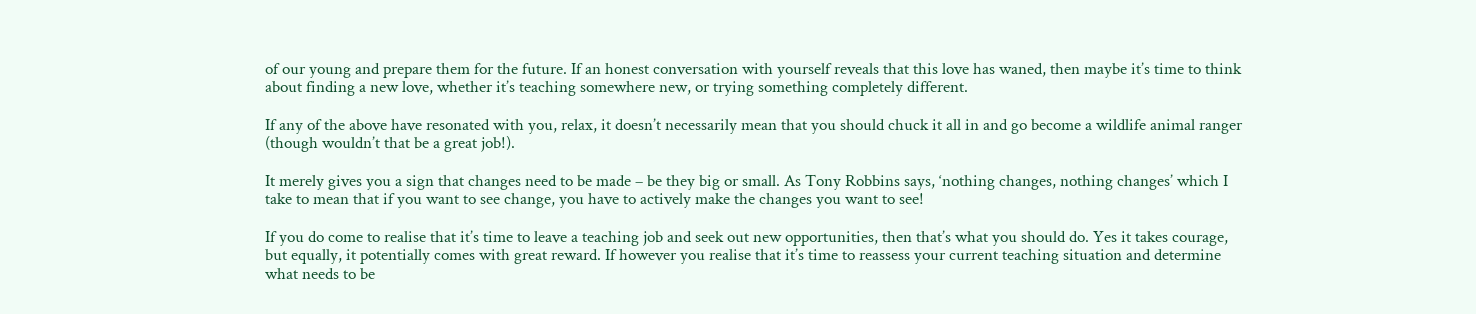of our young and prepare them for the future. If an honest conversation with yourself reveals that this love has waned, then maybe it’s time to think about finding a new love, whether it’s teaching somewhere new, or trying something completely different.

If any of the above have resonated with you, relax, it doesn’t necessarily mean that you should chuck it all in and go become a wildlife animal ranger (though wouldn’t that be a great job!).

It merely gives you a sign that changes need to be made – be they big or small. As Tony Robbins says, ‘nothing changes, nothing changes’ which I take to mean that if you want to see change, you have to actively make the changes you want to see!

If you do come to realise that it’s time to leave a teaching job and seek out new opportunities, then that’s what you should do. Yes it takes courage, but equally, it potentially comes with great reward. If however you realise that it’s time to reassess your current teaching situation and determine what needs to be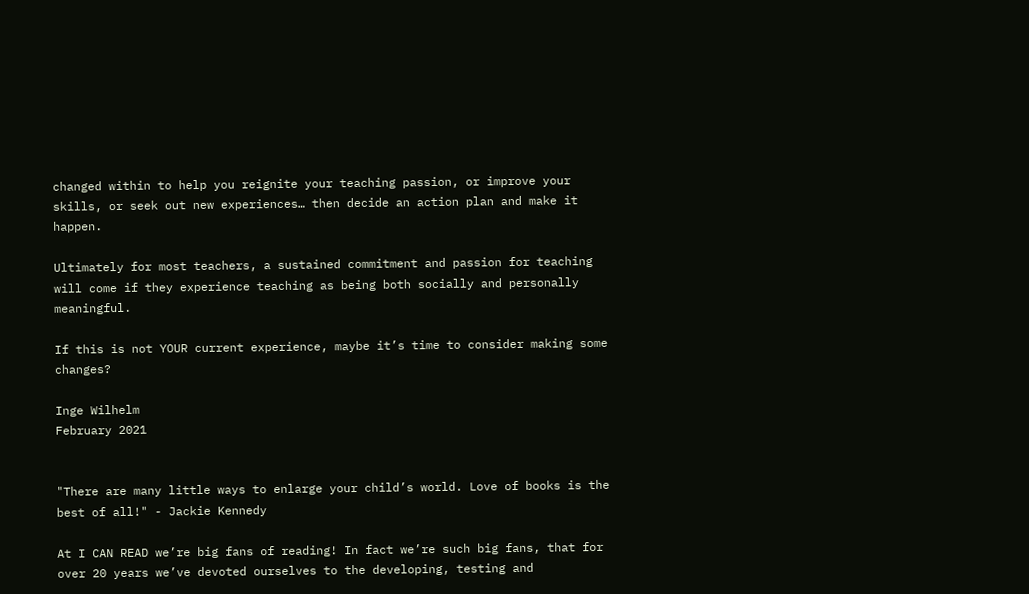changed within to help you reignite your teaching passion, or improve your skills, or seek out new experiences… then decide an action plan and make it happen.

Ultimately for most teachers, a sustained commitment and passion for teaching will come if they experience teaching as being both socially and personally meaningful.

If this is not YOUR current experience, maybe it’s time to consider making some changes?

Inge Wilhelm
February 2021


"There are many little ways to enlarge your child’s world. Love of books is the best of all!" - Jackie Kennedy

At I CAN READ we’re big fans of reading! In fact we’re such big fans, that for over 20 years we’ve devoted ourselves to the developing, testing and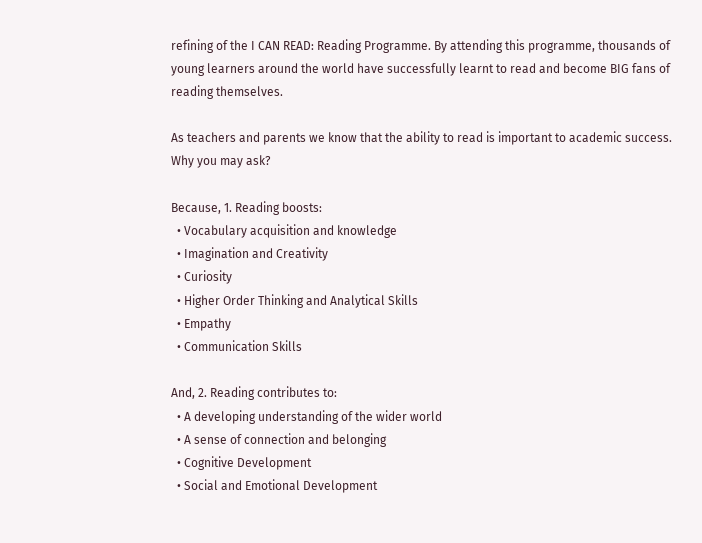refining of the I CAN READ: Reading Programme. By attending this programme, thousands of young learners around the world have successfully learnt to read and become BIG fans of reading themselves.

As teachers and parents we know that the ability to read is important to academic success.
Why you may ask?

Because, 1. Reading boosts:
  • Vocabulary acquisition and knowledge
  • Imagination and Creativity
  • Curiosity
  • Higher Order Thinking and Analytical Skills
  • Empathy
  • Communication Skills

And, 2. Reading contributes to:
  • A developing understanding of the wider world
  • A sense of connection and belonging
  • Cognitive Development
  • Social and Emotional Development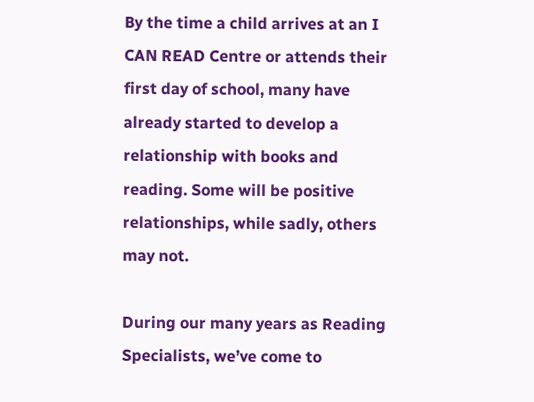By the time a child arrives at an I CAN READ Centre or attends their first day of school, many have already started to develop a relationship with books and reading. Some will be positive relationships, while sadly, others may not.

During our many years as Reading Specialists, we’ve come to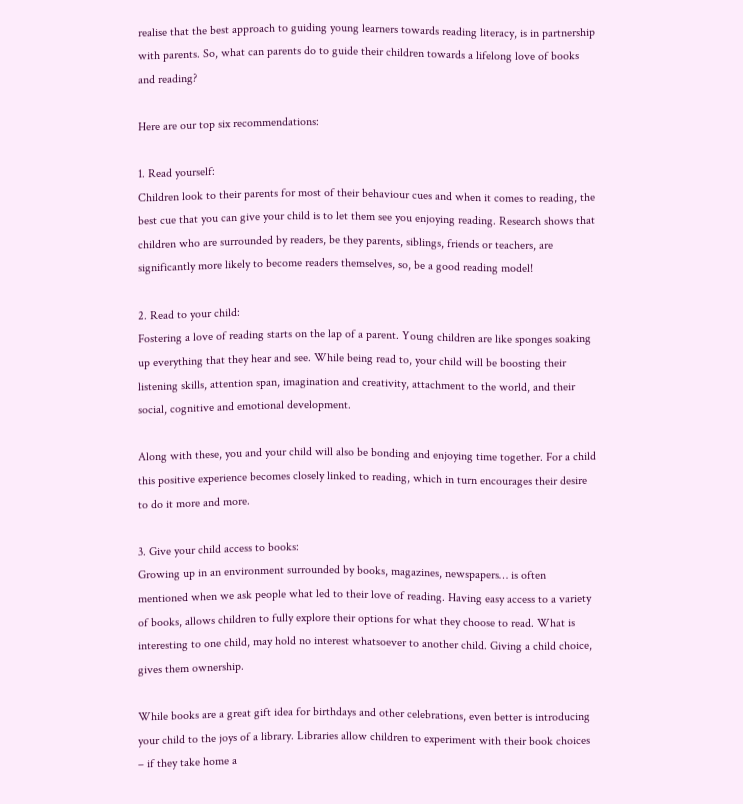realise that the best approach to guiding young learners towards reading literacy, is in partnership with parents. So, what can parents do to guide their children towards a lifelong love of books and reading?

Here are our top six recommendations:

1. Read yourself:
Children look to their parents for most of their behaviour cues and when it comes to reading, the best cue that you can give your child is to let them see you enjoying reading. Research shows that children who are surrounded by readers, be they parents, siblings, friends or teachers, are significantly more likely to become readers themselves, so, be a good reading model!

2. Read to your child:
Fostering a love of reading starts on the lap of a parent. Young children are like sponges soaking up everything that they hear and see. While being read to, your child will be boosting their listening skills, attention span, imagination and creativity, attachment to the world, and their social, cognitive and emotional development.

Along with these, you and your child will also be bonding and enjoying time together. For a child this positive experience becomes closely linked to reading, which in turn encourages their desire to do it more and more.

3. Give your child access to books:
Growing up in an environment surrounded by books, magazines, newspapers… is often mentioned when we ask people what led to their love of reading. Having easy access to a variety of books, allows children to fully explore their options for what they choose to read. What is interesting to one child, may hold no interest whatsoever to another child. Giving a child choice, gives them ownership.

While books are a great gift idea for birthdays and other celebrations, even better is introducing your child to the joys of a library. Libraries allow children to experiment with their book choices – if they take home a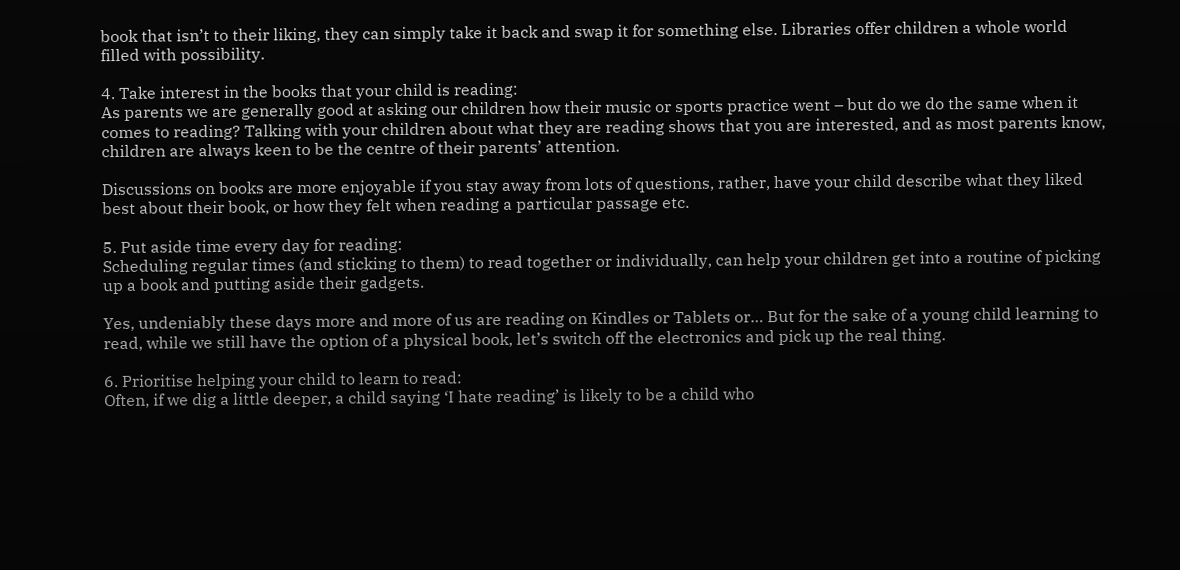book that isn’t to their liking, they can simply take it back and swap it for something else. Libraries offer children a whole world filled with possibility.

4. Take interest in the books that your child is reading:
As parents we are generally good at asking our children how their music or sports practice went – but do we do the same when it comes to reading? Talking with your children about what they are reading shows that you are interested, and as most parents know, children are always keen to be the centre of their parents’ attention.

Discussions on books are more enjoyable if you stay away from lots of questions, rather, have your child describe what they liked best about their book, or how they felt when reading a particular passage etc.

5. Put aside time every day for reading:
Scheduling regular times (and sticking to them) to read together or individually, can help your children get into a routine of picking up a book and putting aside their gadgets.

Yes, undeniably these days more and more of us are reading on Kindles or Tablets or… But for the sake of a young child learning to read, while we still have the option of a physical book, let’s switch off the electronics and pick up the real thing.

6. Prioritise helping your child to learn to read:
Often, if we dig a little deeper, a child saying ‘I hate reading’ is likely to be a child who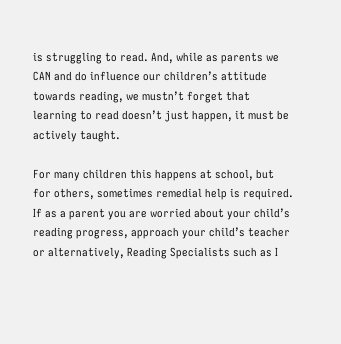is struggling to read. And, while as parents we CAN and do influence our children’s attitude towards reading, we mustn’t forget that learning to read doesn’t just happen, it must be actively taught.

For many children this happens at school, but for others, sometimes remedial help is required. If as a parent you are worried about your child’s reading progress, approach your child’s teacher or alternatively, Reading Specialists such as I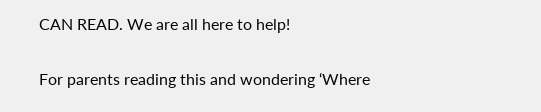CAN READ. We are all here to help!

For parents reading this and wondering ‘Where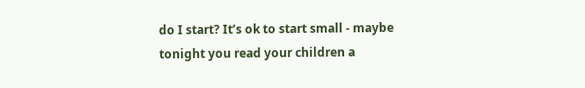do I start? It’s ok to start small - maybe tonight you read your children a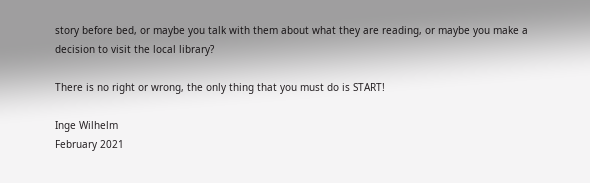story before bed, or maybe you talk with them about what they are reading, or maybe you make a decision to visit the local library?

There is no right or wrong, the only thing that you must do is START!

Inge Wilhelm
February 2021